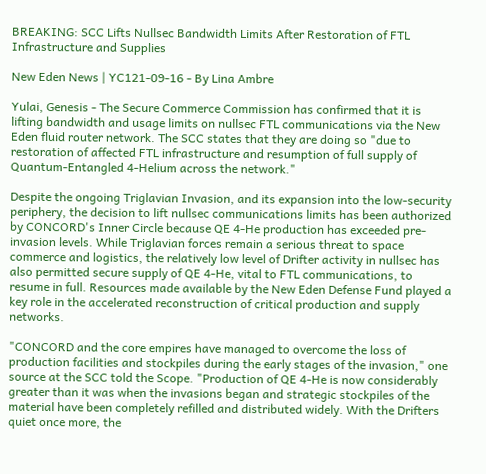BREAKING: SCC Lifts Nullsec Bandwidth Limits After Restoration of FTL Infrastructure and Supplies

New Eden News | YC121-09-16 - By Lina Ambre

Yulai, Genesis - The Secure Commerce Commission has confirmed that it is lifting bandwidth and usage limits on nullsec FTL communications via the New Eden fluid router network. The SCC states that they are doing so "due to restoration of affected FTL infrastructure and resumption of full supply of Quantum-Entangled 4-Helium across the network."

Despite the ongoing Triglavian Invasion, and its expansion into the low-security periphery, the decision to lift nullsec communications limits has been authorized by CONCORD's Inner Circle because QE 4-He production has exceeded pre-invasion levels. While Triglavian forces remain a serious threat to space commerce and logistics, the relatively low level of Drifter activity in nullsec has also permitted secure supply of QE 4-He, vital to FTL communications, to resume in full. Resources made available by the New Eden Defense Fund played a key role in the accelerated reconstruction of critical production and supply networks.

"CONCORD and the core empires have managed to overcome the loss of production facilities and stockpiles during the early stages of the invasion," one source at the SCC told the Scope. "Production of QE 4-He is now considerably greater than it was when the invasions began and strategic stockpiles of the material have been completely refilled and distributed widely. With the Drifters quiet once more, the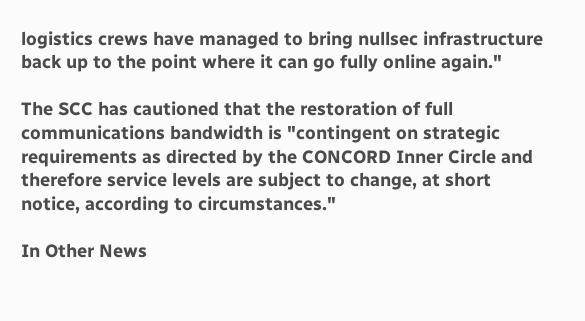logistics crews have managed to bring nullsec infrastructure back up to the point where it can go fully online again."

The SCC has cautioned that the restoration of full communications bandwidth is "contingent on strategic requirements as directed by the CONCORD Inner Circle and therefore service levels are subject to change, at short notice, according to circumstances."

In Other News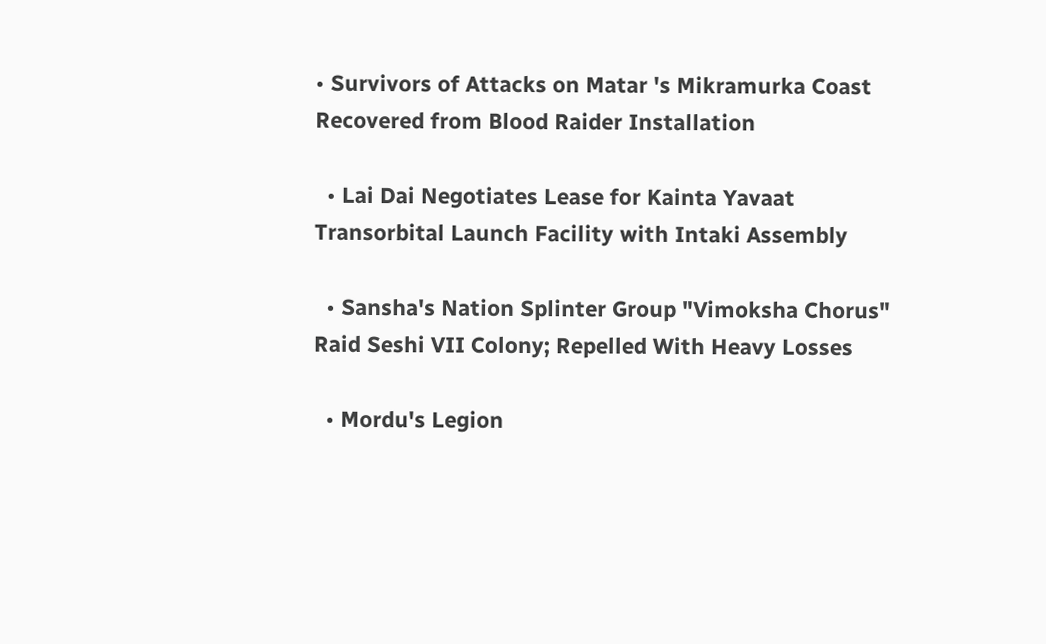• Survivors of Attacks on Matar 's Mikramurka Coast Recovered from Blood Raider Installation

  • Lai Dai Negotiates Lease for Kainta Yavaat Transorbital Launch Facility with Intaki Assembly

  • Sansha's Nation Splinter Group "Vimoksha Chorus" Raid Seshi VII Colony; Repelled With Heavy Losses

  • Mordu's Legion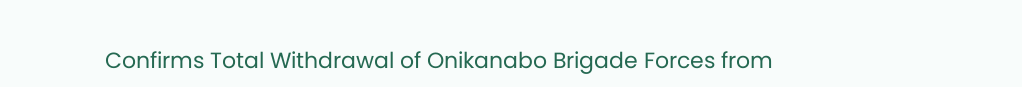Confirms Total Withdrawal of Onikanabo Brigade Forces from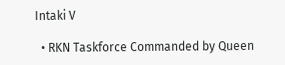Intaki V

  • RKN Taskforce Commanded by Queen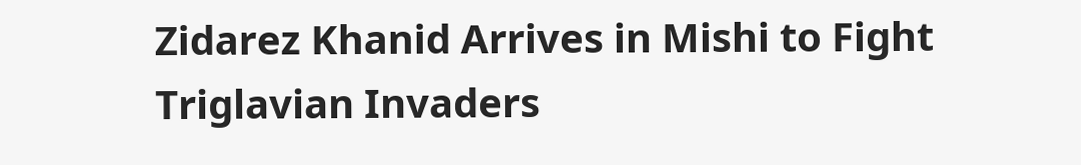Zidarez Khanid Arrives in Mishi to Fight Triglavian Invaders